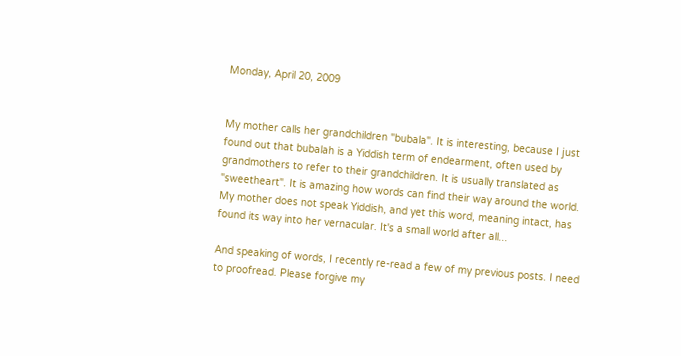Monday, April 20, 2009


My mother calls her grandchildren "bubala". It is interesting, because I just found out that bubalah is a Yiddish term of endearment, often used by grandmothers to refer to their grandchildren. It is usually translated as "sweetheart". It is amazing how words can find their way around the world. My mother does not speak Yiddish, and yet this word, meaning intact, has found its way into her vernacular. It's a small world after all...

And speaking of words, I recently re-read a few of my previous posts. I need to proofread. Please forgive my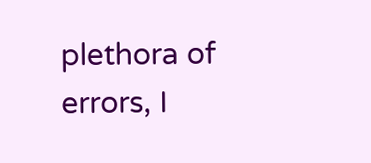plethora of errors, I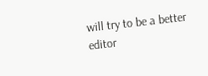will try to be a better editor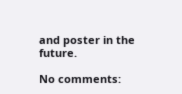and poster in the future.

No comments: